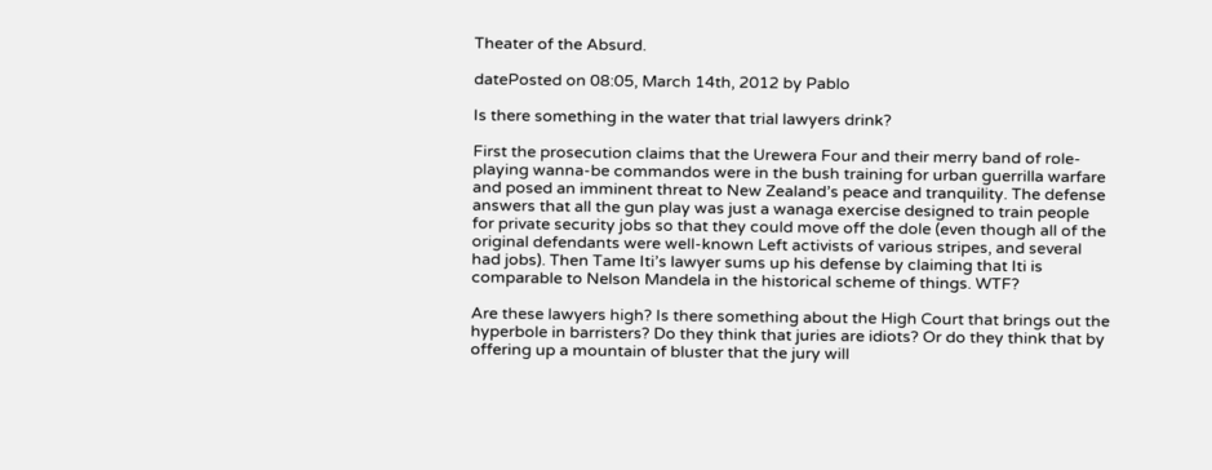Theater of the Absurd.

datePosted on 08:05, March 14th, 2012 by Pablo

Is there something in the water that trial lawyers drink?

First the prosecution claims that the Urewera Four and their merry band of role-playing wanna-be commandos were in the bush training for urban guerrilla warfare and posed an imminent threat to New Zealand’s peace and tranquility. The defense answers that all the gun play was just a wanaga exercise designed to train people for private security jobs so that they could move off the dole (even though all of the original defendants were well-known Left activists of various stripes, and several had jobs). Then Tame Iti’s lawyer sums up his defense by claiming that Iti is comparable to Nelson Mandela in the historical scheme of things. WTF?

Are these lawyers high? Is there something about the High Court that brings out the hyperbole in barristers? Do they think that juries are idiots? Or do they think that by offering up a mountain of bluster that the jury will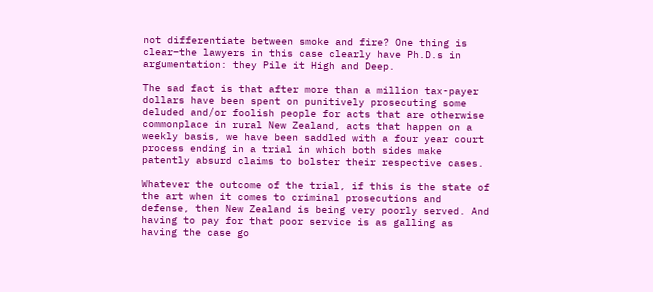not differentiate between smoke and fire? One thing is clear–the lawyers in this case clearly have Ph.D.s in argumentation: they Pile it High and Deep.

The sad fact is that after more than a million tax-payer dollars have been spent on punitively prosecuting some deluded and/or foolish people for acts that are otherwise commonplace in rural New Zealand, acts that happen on a weekly basis, we have been saddled with a four year court process ending in a trial in which both sides make patently absurd claims to bolster their respective cases.

Whatever the outcome of the trial, if this is the state of the art when it comes to criminal prosecutions and defense, then New Zealand is being very poorly served. And having to pay for that poor service is as galling as having the case go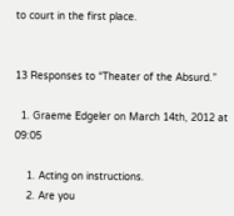to court in the first place.


13 Responses to “Theater of the Absurd.”

  1. Graeme Edgeler on March 14th, 2012 at 09:05

    1. Acting on instructions.
    2. Are you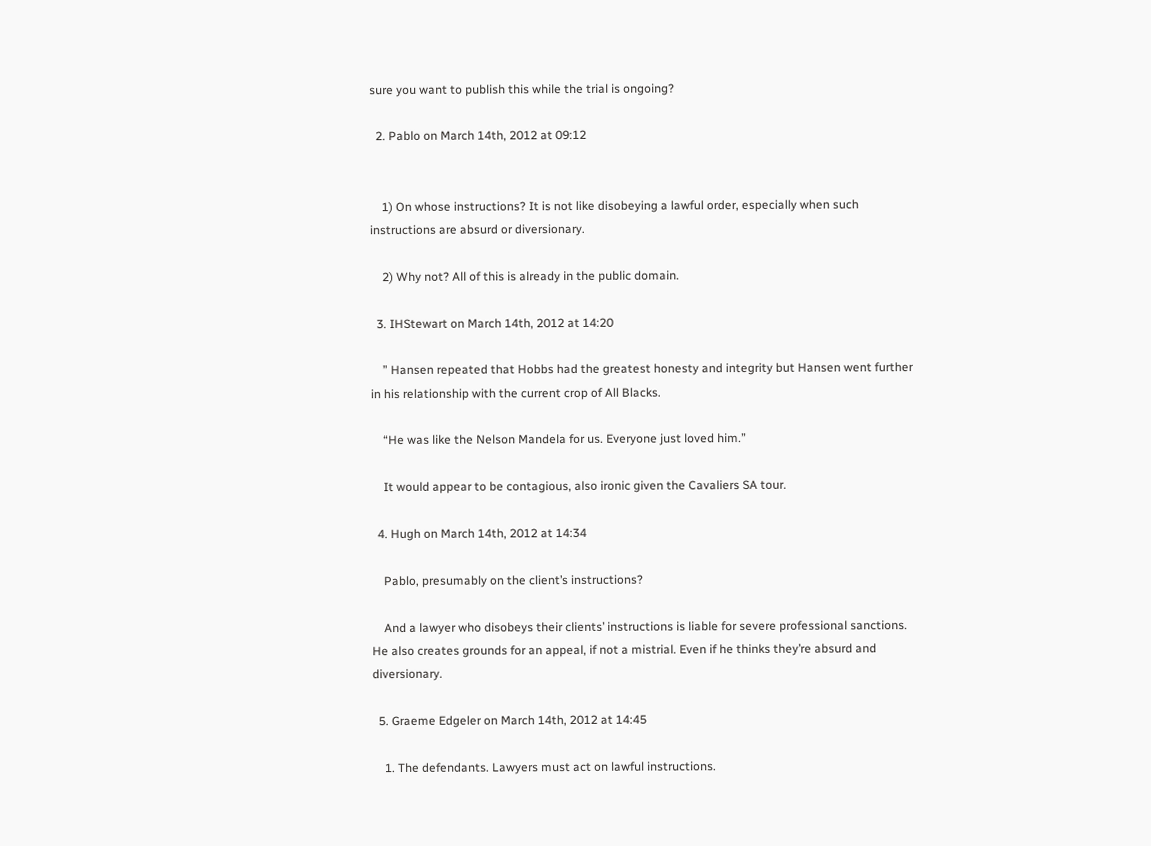sure you want to publish this while the trial is ongoing?

  2. Pablo on March 14th, 2012 at 09:12


    1) On whose instructions? It is not like disobeying a lawful order, especially when such instructions are absurd or diversionary.

    2) Why not? All of this is already in the public domain.

  3. IHStewart on March 14th, 2012 at 14:20

    ” Hansen repeated that Hobbs had the greatest honesty and integrity but Hansen went further in his relationship with the current crop of All Blacks.

    “He was like the Nelson Mandela for us. Everyone just loved him.”

    It would appear to be contagious, also ironic given the Cavaliers SA tour.

  4. Hugh on March 14th, 2012 at 14:34

    Pablo, presumably on the client’s instructions?

    And a lawyer who disobeys their clients’ instructions is liable for severe professional sanctions. He also creates grounds for an appeal, if not a mistrial. Even if he thinks they’re absurd and diversionary.

  5. Graeme Edgeler on March 14th, 2012 at 14:45

    1. The defendants. Lawyers must act on lawful instructions.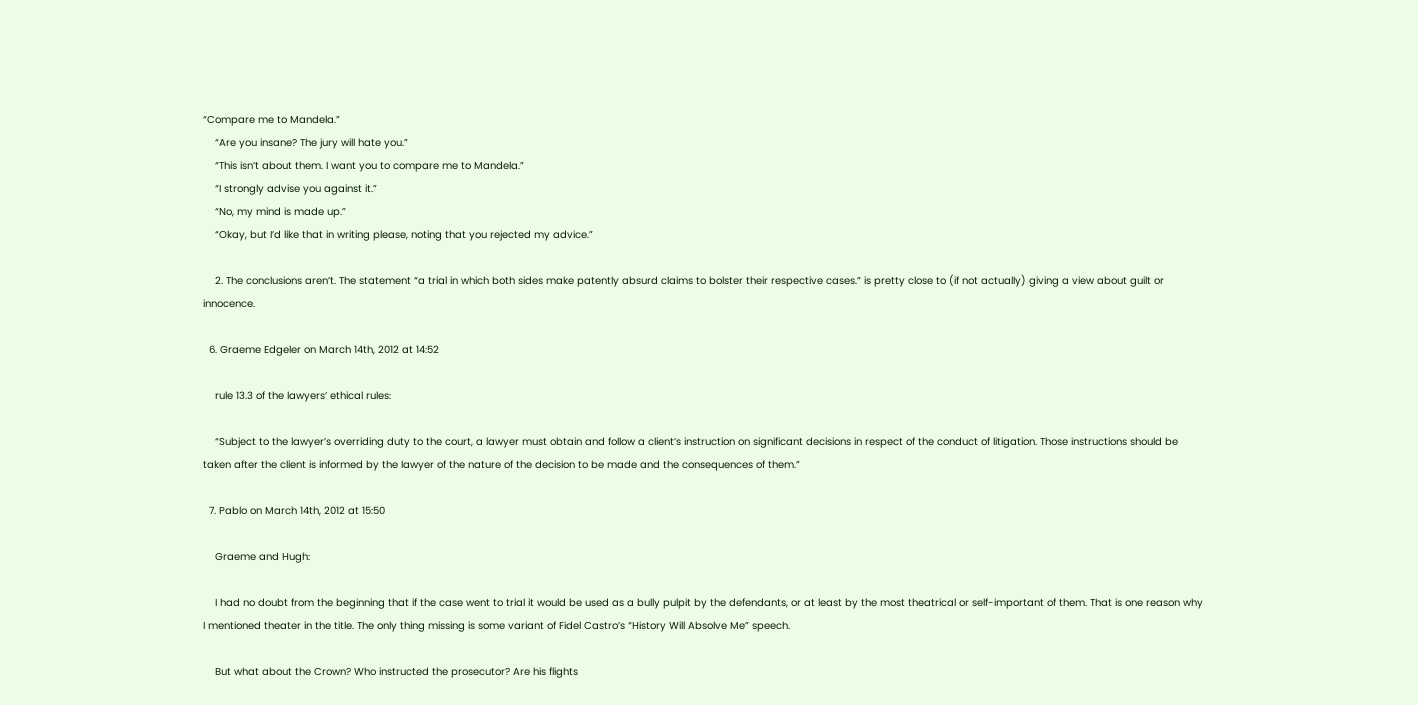“Compare me to Mandela.”
    “Are you insane? The jury will hate you.”
    “This isn’t about them. I want you to compare me to Mandela.”
    “I strongly advise you against it.”
    “No, my mind is made up.”
    “Okay, but I’d like that in writing please, noting that you rejected my advice.”

    2. The conclusions aren’t. The statement “a trial in which both sides make patently absurd claims to bolster their respective cases.” is pretty close to (if not actually) giving a view about guilt or innocence.

  6. Graeme Edgeler on March 14th, 2012 at 14:52

    rule 13.3 of the lawyers’ ethical rules:

    “Subject to the lawyer’s overriding duty to the court, a lawyer must obtain and follow a client’s instruction on significant decisions in respect of the conduct of litigation. Those instructions should be taken after the client is informed by the lawyer of the nature of the decision to be made and the consequences of them.”

  7. Pablo on March 14th, 2012 at 15:50

    Graeme and Hugh:

    I had no doubt from the beginning that if the case went to trial it would be used as a bully pulpit by the defendants, or at least by the most theatrical or self-important of them. That is one reason why I mentioned theater in the title. The only thing missing is some variant of Fidel Castro’s “History Will Absolve Me” speech.

    But what about the Crown? Who instructed the prosecutor? Are his flights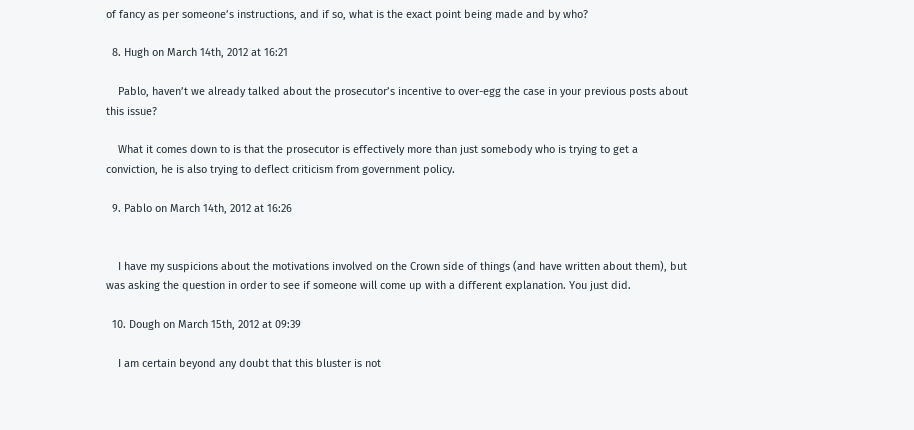of fancy as per someone’s instructions, and if so, what is the exact point being made and by who?

  8. Hugh on March 14th, 2012 at 16:21

    Pablo, haven’t we already talked about the prosecutor’s incentive to over-egg the case in your previous posts about this issue?

    What it comes down to is that the prosecutor is effectively more than just somebody who is trying to get a conviction, he is also trying to deflect criticism from government policy.

  9. Pablo on March 14th, 2012 at 16:26


    I have my suspicions about the motivations involved on the Crown side of things (and have written about them), but was asking the question in order to see if someone will come up with a different explanation. You just did.

  10. Dough on March 15th, 2012 at 09:39

    I am certain beyond any doubt that this bluster is not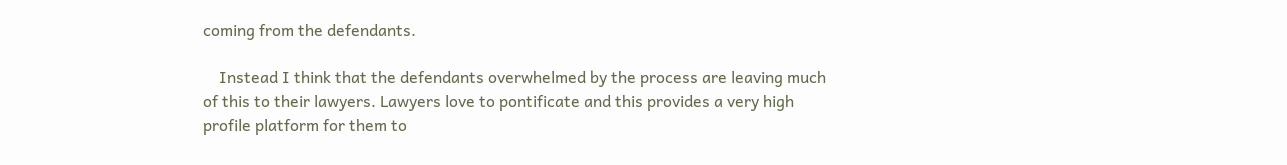coming from the defendants.

    Instead I think that the defendants overwhelmed by the process are leaving much of this to their lawyers. Lawyers love to pontificate and this provides a very high profile platform for them to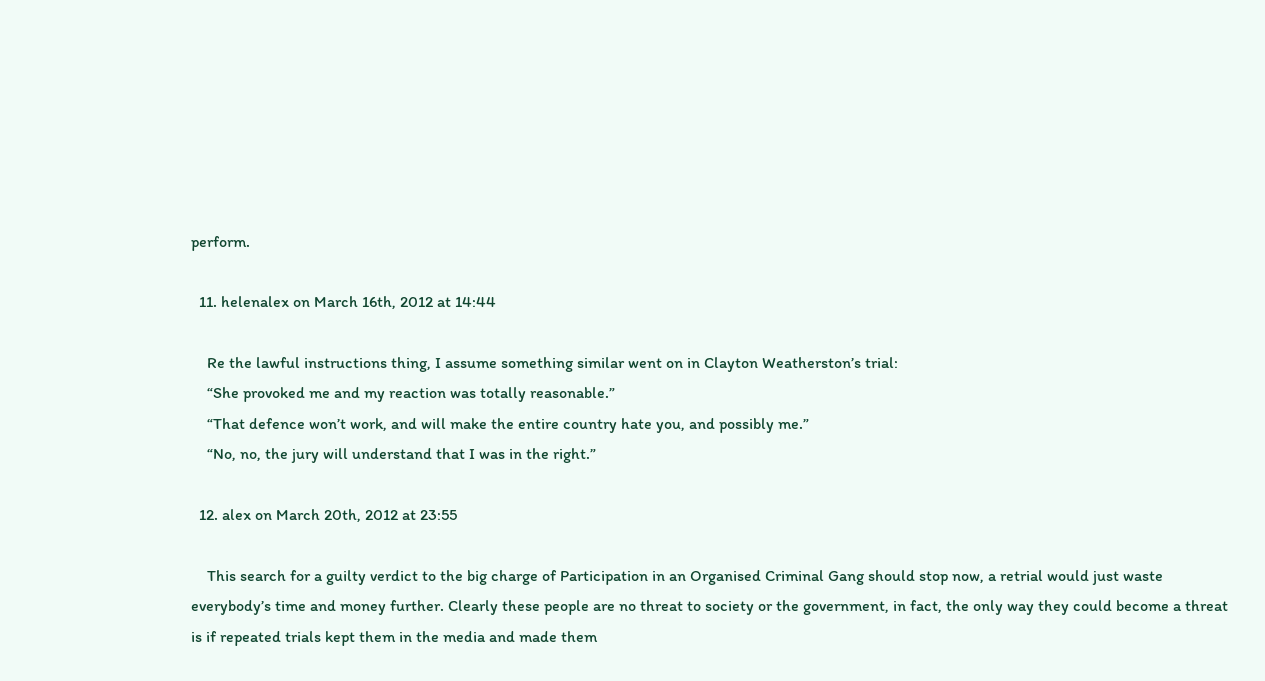perform.

  11. helenalex on March 16th, 2012 at 14:44

    Re the lawful instructions thing, I assume something similar went on in Clayton Weatherston’s trial:
    “She provoked me and my reaction was totally reasonable.”
    “That defence won’t work, and will make the entire country hate you, and possibly me.”
    “No, no, the jury will understand that I was in the right.”

  12. alex on March 20th, 2012 at 23:55

    This search for a guilty verdict to the big charge of Participation in an Organised Criminal Gang should stop now, a retrial would just waste everybody’s time and money further. Clearly these people are no threat to society or the government, in fact, the only way they could become a threat is if repeated trials kept them in the media and made them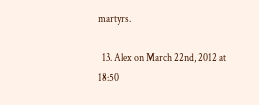martyrs.

  13. Alex on March 22nd, 2012 at 18:50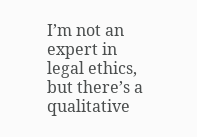I’m not an expert in legal ethics, but there’s a qualitative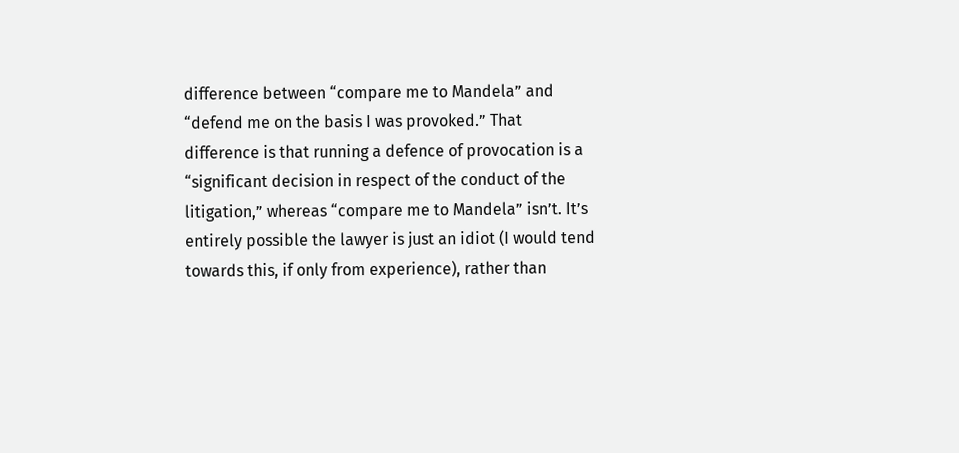difference between “compare me to Mandela” and “defend me on the basis I was provoked.” That difference is that running a defence of provocation is a “significant decision in respect of the conduct of the litigation,” whereas “compare me to Mandela” isn’t. It’s entirely possible the lawyer is just an idiot (I would tend towards this, if only from experience), rather than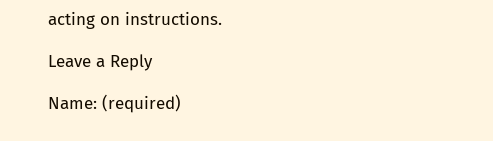acting on instructions.

Leave a Reply

Name: (required)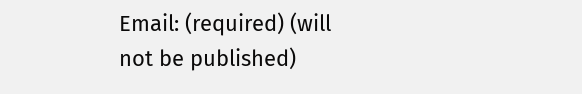Email: (required) (will not be published)